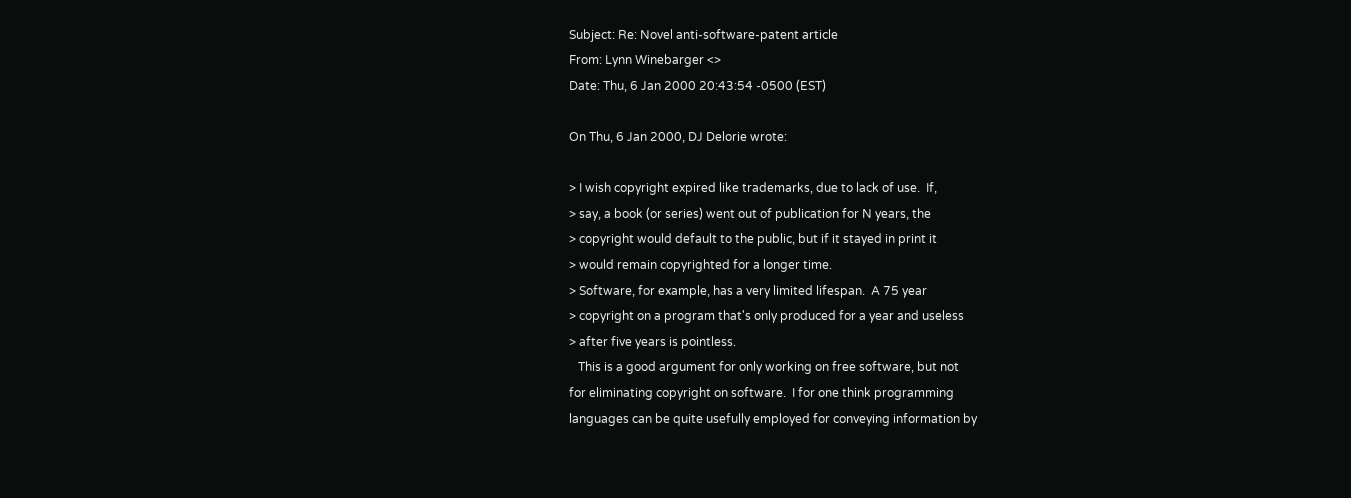Subject: Re: Novel anti-software-patent article
From: Lynn Winebarger <>
Date: Thu, 6 Jan 2000 20:43:54 -0500 (EST)

On Thu, 6 Jan 2000, DJ Delorie wrote:

> I wish copyright expired like trademarks, due to lack of use.  If,
> say, a book (or series) went out of publication for N years, the
> copyright would default to the public, but if it stayed in print it
> would remain copyrighted for a longer time.
> Software, for example, has a very limited lifespan.  A 75 year
> copyright on a program that's only produced for a year and useless
> after five years is pointless.
   This is a good argument for only working on free software, but not
for eliminating copyright on software.  I for one think programming
languages can be quite usefully employed for conveying information by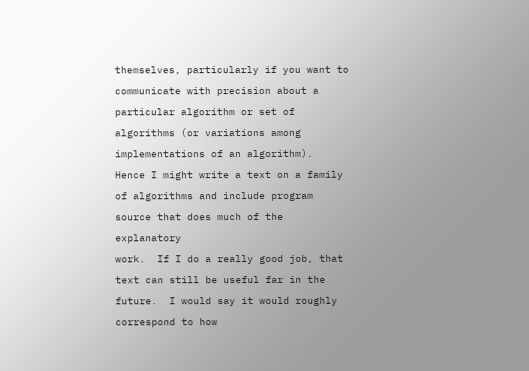themselves, particularly if you want to communicate with precision about a
particular algorithm or set of algorithms (or variations among
implementations of an algorithm).  Hence I might write a text on a family
of algorithms and include program source that does much of the explanatory
work.  If I do a really good job, that text can still be useful far in the
future.  I would say it would roughly correspond to how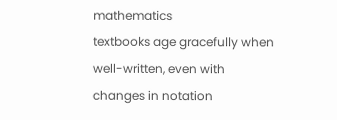mathematics
textbooks age gracefully when well-written, even with changes in notation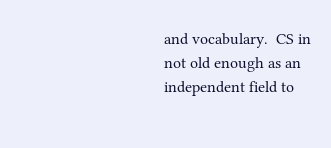and vocabulary.  CS in not old enough as an independent field to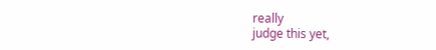really
judge this yet,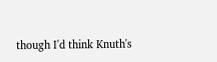though I'd think Knuth's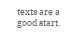texts are a good start.